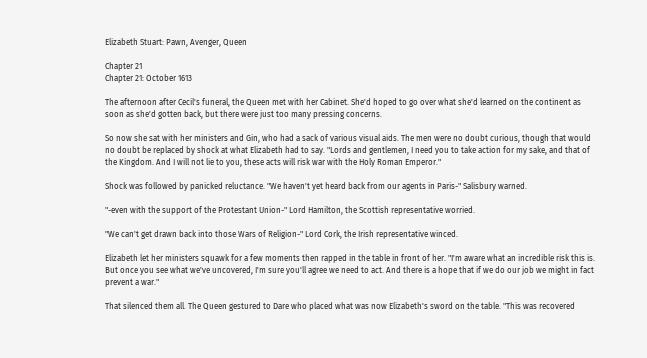Elizabeth Stuart: Pawn, Avenger, Queen

Chapter 21
Chapter 21: October 1613

The afternoon after Cecil's funeral, the Queen met with her Cabinet. She'd hoped to go over what she'd learned on the continent as soon as she'd gotten back, but there were just too many pressing concerns.

So now she sat with her ministers and Gin, who had a sack of various visual aids. The men were no doubt curious, though that would no doubt be replaced by shock at what Elizabeth had to say. "Lords and gentlemen, I need you to take action for my sake, and that of the Kingdom. And I will not lie to you, these acts will risk war with the Holy Roman Emperor."

Shock was followed by panicked reluctance. "We haven't yet heard back from our agents in Paris-" Salisbury warned.

"-even with the support of the Protestant Union-" Lord Hamilton, the Scottish representative worried.

"We can't get drawn back into those Wars of Religion-" Lord Cork, the Irish representative winced.

Elizabeth let her ministers squawk for a few moments then rapped in the table in front of her. "I'm aware what an incredible risk this is. But once you see what we've uncovered, I'm sure you'll agree we need to act. And there is a hope that if we do our job we might in fact prevent a war."

That silenced them all. The Queen gestured to Dare who placed what was now Elizabeth's sword on the table. "This was recovered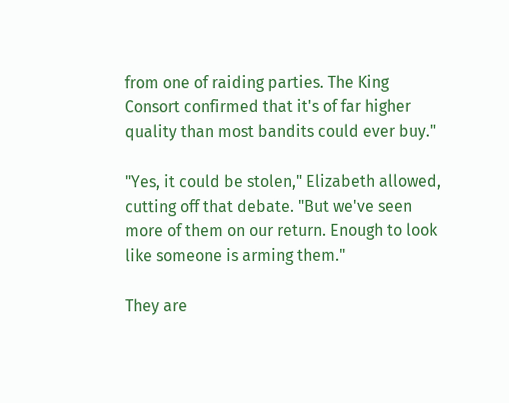from one of raiding parties. The King Consort confirmed that it's of far higher quality than most bandits could ever buy."

"Yes, it could be stolen," Elizabeth allowed, cutting off that debate. "But we've seen more of them on our return. Enough to look like someone is arming them."

They are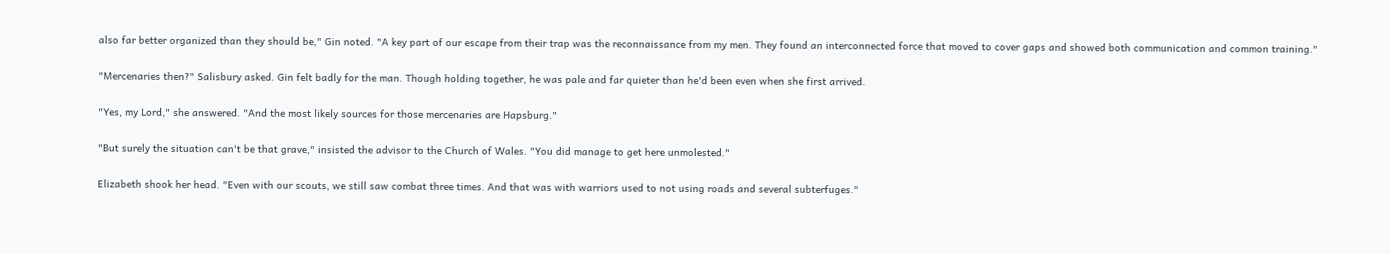also far better organized than they should be," Gin noted. "A key part of our escape from their trap was the reconnaissance from my men. They found an interconnected force that moved to cover gaps and showed both communication and common training."

"Mercenaries then?" Salisbury asked. Gin felt badly for the man. Though holding together, he was pale and far quieter than he'd been even when she first arrived.

"Yes, my Lord," she answered. "And the most likely sources for those mercenaries are Hapsburg."

"But surely the situation can't be that grave," insisted the advisor to the Church of Wales. "You did manage to get here unmolested."

Elizabeth shook her head. "Even with our scouts, we still saw combat three times. And that was with warriors used to not using roads and several subterfuges."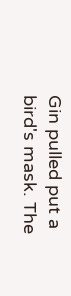Gin pulled put a bird's mask. The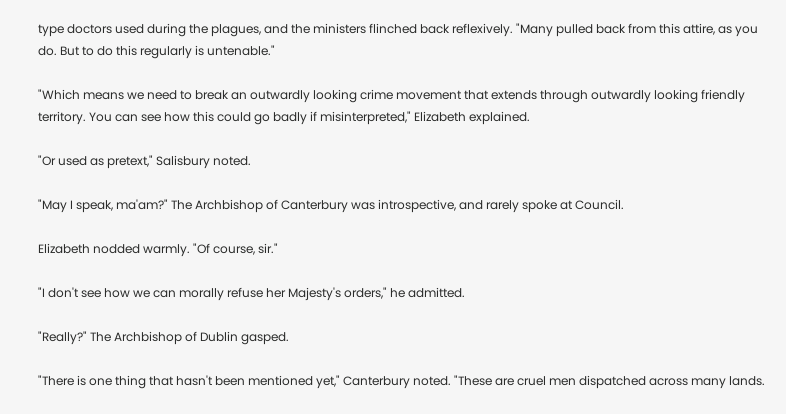type doctors used during the plagues, and the ministers flinched back reflexively. "Many pulled back from this attire, as you do. But to do this regularly is untenable."

"Which means we need to break an outwardly looking crime movement that extends through outwardly looking friendly territory. You can see how this could go badly if misinterpreted," Elizabeth explained.

"Or used as pretext," Salisbury noted.

"May I speak, ma'am?" The Archbishop of Canterbury was introspective, and rarely spoke at Council.

Elizabeth nodded warmly. "Of course, sir."

"I don't see how we can morally refuse her Majesty's orders," he admitted.

"Really?" The Archbishop of Dublin gasped.

"There is one thing that hasn't been mentioned yet," Canterbury noted. "These are cruel men dispatched across many lands.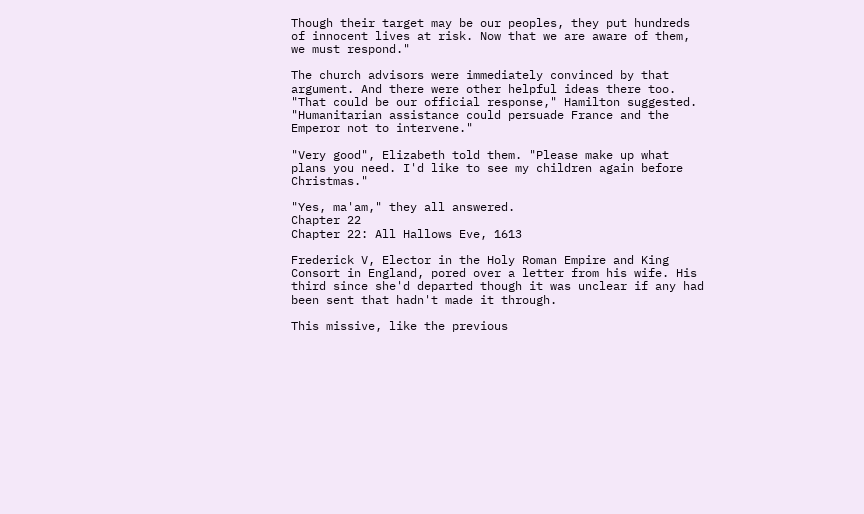Though their target may be our peoples, they put hundreds of innocent lives at risk. Now that we are aware of them, we must respond."

The church advisors were immediately convinced by that argument. And there were other helpful ideas there too. "That could be our official response," Hamilton suggested. "Humanitarian assistance could persuade France and the Emperor not to intervene."

"Very good", Elizabeth told them. "Please make up what plans you need. I'd like to see my children again before Christmas."

"Yes, ma'am," they all answered.
Chapter 22
Chapter 22: All Hallows Eve, 1613

Frederick V, Elector in the Holy Roman Empire and King Consort in England, pored over a letter from his wife. His third since she'd departed though it was unclear if any had been sent that hadn't made it through.

This missive, like the previous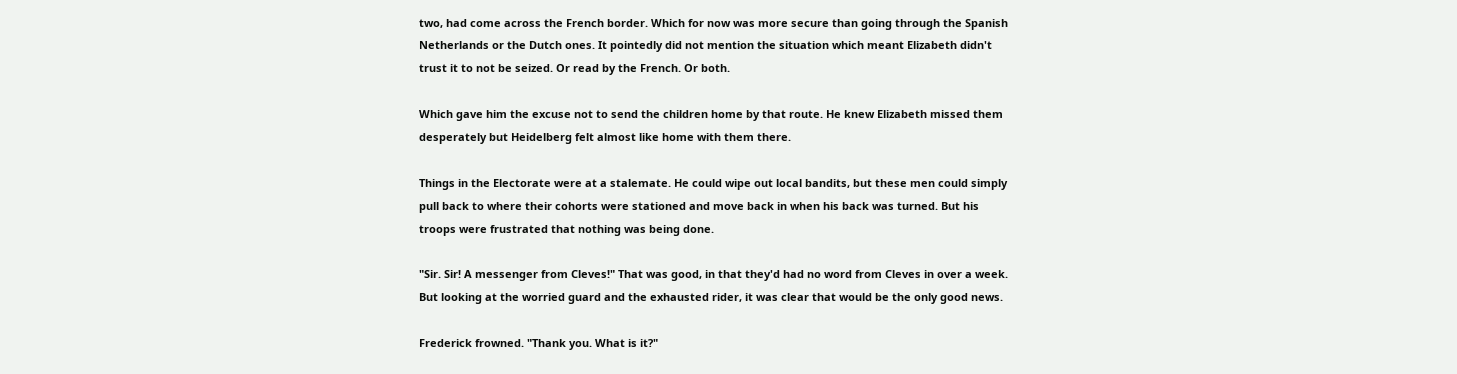two, had come across the French border. Which for now was more secure than going through the Spanish Netherlands or the Dutch ones. It pointedly did not mention the situation which meant Elizabeth didn't trust it to not be seized. Or read by the French. Or both.

Which gave him the excuse not to send the children home by that route. He knew Elizabeth missed them desperately but Heidelberg felt almost like home with them there.

Things in the Electorate were at a stalemate. He could wipe out local bandits, but these men could simply pull back to where their cohorts were stationed and move back in when his back was turned. But his troops were frustrated that nothing was being done.

"Sir. Sir! A messenger from Cleves!" That was good, in that they'd had no word from Cleves in over a week. But looking at the worried guard and the exhausted rider, it was clear that would be the only good news.

Frederick frowned. "Thank you. What is it?"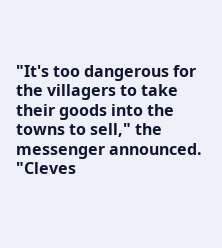"It's too dangerous for the villagers to take their goods into the towns to sell," the messenger announced. "Cleves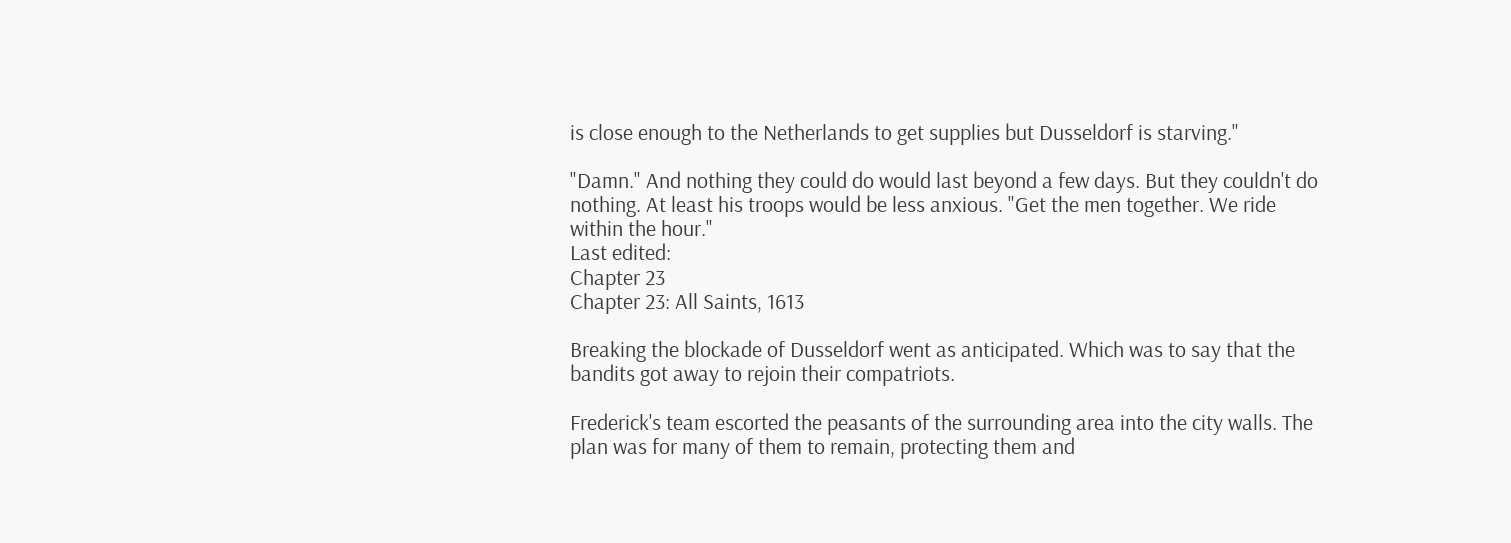is close enough to the Netherlands to get supplies but Dusseldorf is starving."

"Damn." And nothing they could do would last beyond a few days. But they couldn't do nothing. At least his troops would be less anxious. "Get the men together. We ride within the hour."
Last edited:
Chapter 23
Chapter 23: All Saints, 1613

Breaking the blockade of Dusseldorf went as anticipated. Which was to say that the bandits got away to rejoin their compatriots.

Frederick's team escorted the peasants of the surrounding area into the city walls. The plan was for many of them to remain, protecting them and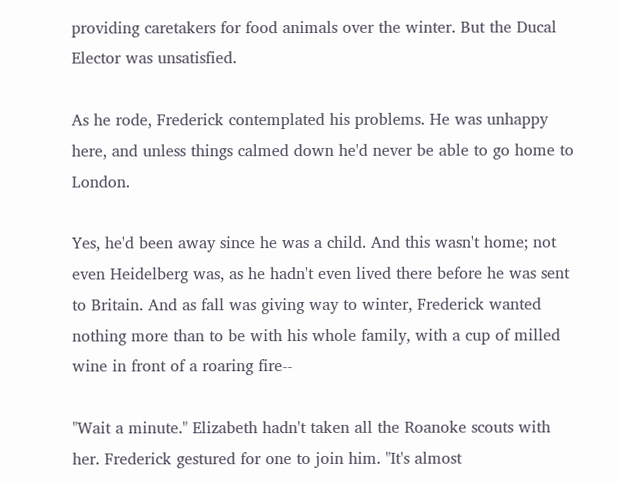providing caretakers for food animals over the winter. But the Ducal Elector was unsatisfied.

As he rode, Frederick contemplated his problems. He was unhappy here, and unless things calmed down he'd never be able to go home to London.

Yes, he'd been away since he was a child. And this wasn't home; not even Heidelberg was, as he hadn't even lived there before he was sent to Britain. And as fall was giving way to winter, Frederick wanted nothing more than to be with his whole family, with a cup of milled wine in front of a roaring fire--

"Wait a minute." Elizabeth hadn't taken all the Roanoke scouts with her. Frederick gestured for one to join him. "It's almost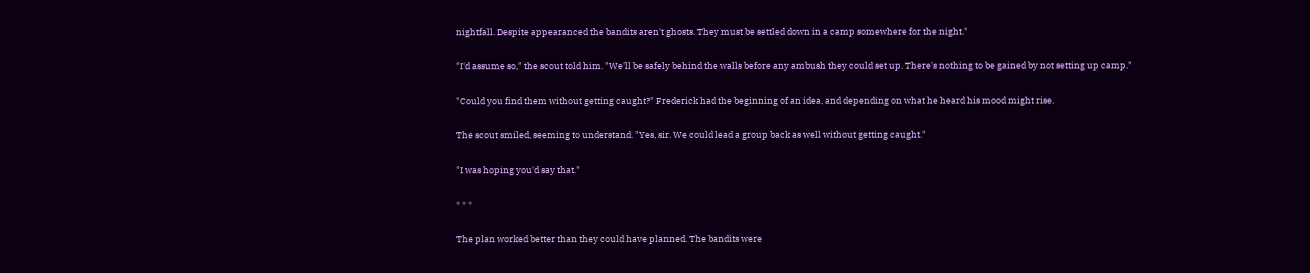nightfall. Despite appearanced the bandits aren't ghosts. They must be settled down in a camp somewhere for the night."

"I'd assume so," the scout told him. "We'll be safely behind the walls before any ambush they could set up. There's nothing to be gained by not setting up camp."

"Could you find them without getting caught?" Frederick had the beginning of an idea, and depending on what he heard his mood might rise.

The scout smiled, seeming to understand. "Yes, sir. We could lead a group back as well without getting caught."

"I was hoping you'd say that."

* * *

The plan worked better than they could have planned. The bandits were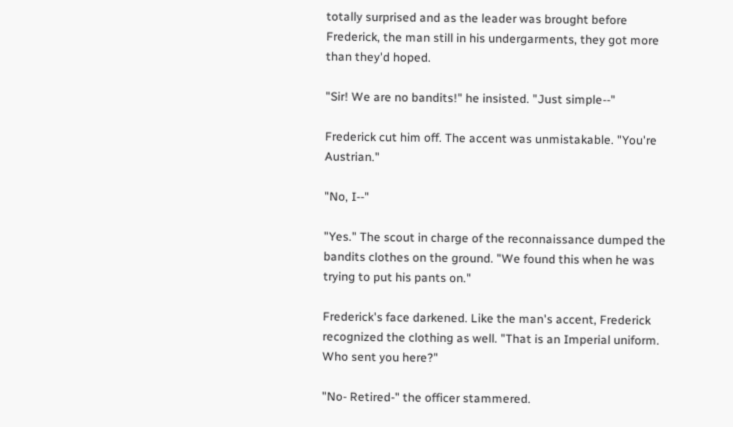totally surprised and as the leader was brought before Frederick, the man still in his undergarments, they got more than they'd hoped.

"Sir! We are no bandits!" he insisted. "Just simple--"

Frederick cut him off. The accent was unmistakable. "You're Austrian."

"No, I--"

"Yes." The scout in charge of the reconnaissance dumped the bandits clothes on the ground. "We found this when he was trying to put his pants on."

Frederick's face darkened. Like the man's accent, Frederick recognized the clothing as well. "That is an Imperial uniform. Who sent you here?"

"No- Retired-" the officer stammered.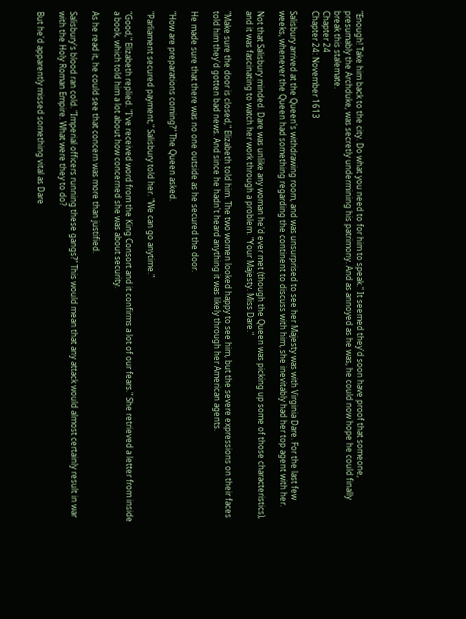"Enough! Take him back to the city. Do what you need to for him to speak." It seemed they'd soon have proof that someone, presumably the Archduke, was secretly undermining his patrimony. And as annoyed as he was, he could now hope he could finally break this stalemate.
Chapter 24
Chapter 24: November 1613

Salisbury arrived at the Queen's withdrawing room, and was unsurprised to see her Majesty was with Virginia Dare. For the last few weeks, whenever the Queen had something regarding the continent to discuss with him, she inevitably had her top agent with her.

Not that Salisbury minded. Dare was unlike any woman he'd ever met (though the Queen was picking up some of those characteristics), and it was fascinating to watch her work through a problem. "Your Majesty. Miss Dare."

"Make sure the door is closed," Elizabeth told him. The two women looked happy to see him, but the severe expressions on their faces told him they'd gotten bad news. And since he hadn't heard anything it was likely through her American agents.

He made sure that there was no one outside as he secured the door.

"How are preparations coming?" The Queen asked.

"Parliament secured payment," Salisbury told her. "We can go anytime."

"Good," Elizabeth replied. "I've received word from the King Consort and it confirms a lot of our fears." She retrieved a letter from inside a book, which told him a lot about how concerned she was about security.

As he read it, he could see that concern was more than justified.

Salisbury's blood ran cold. "Imperial officers running these gangs?" This would mean that any attack would almost certainly result in war with the Holy Roman Empire. What were they to do?

But he'd apparently missed something vital as Dare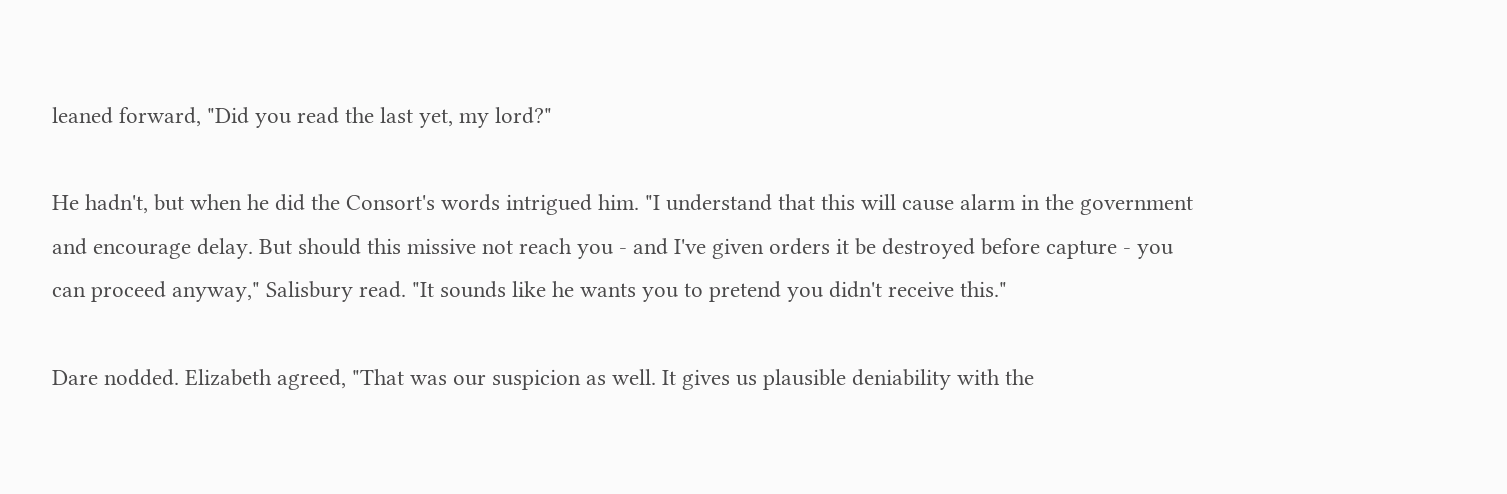leaned forward, "Did you read the last yet, my lord?"

He hadn't, but when he did the Consort's words intrigued him. "I understand that this will cause alarm in the government and encourage delay. But should this missive not reach you - and I've given orders it be destroyed before capture - you can proceed anyway," Salisbury read. "It sounds like he wants you to pretend you didn't receive this."

Dare nodded. Elizabeth agreed, "That was our suspicion as well. It gives us plausible deniability with the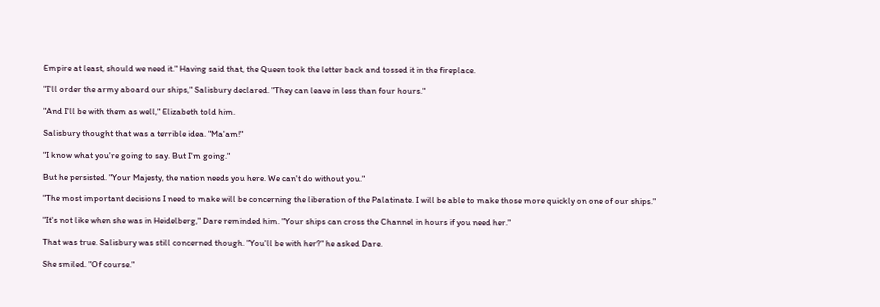Empire at least, should we need it." Having said that, the Queen took the letter back and tossed it in the fireplace.

"I'll order the army aboard our ships," Salisbury declared. "They can leave in less than four hours."

"And I'll be with them as well," Elizabeth told him.

Salisbury thought that was a terrible idea. "Ma'am!"

"I know what you're going to say. But I'm going."

But he persisted. "Your Majesty, the nation needs you here. We can't do without you."

"The most important decisions I need to make will be concerning the liberation of the Palatinate. I will be able to make those more quickly on one of our ships."

"It's not like when she was in Heidelberg," Dare reminded him. "Your ships can cross the Channel in hours if you need her."

That was true. Salisbury was still concerned though. "You'll be with her?" he asked Dare.

She smiled. "Of course."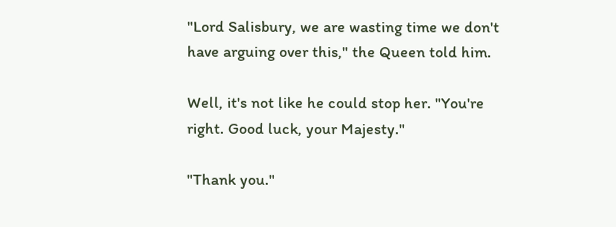"Lord Salisbury, we are wasting time we don't have arguing over this," the Queen told him.

Well, it's not like he could stop her. "You're right. Good luck, your Majesty."

"Thank you."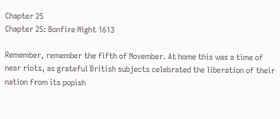Chapter 25
Chapter 25: Bonfire Night 1613

Remember, remember the fifth of November. At home this was a time of near riots, as grateful British subjects celebrated the liberation of their nation from its popish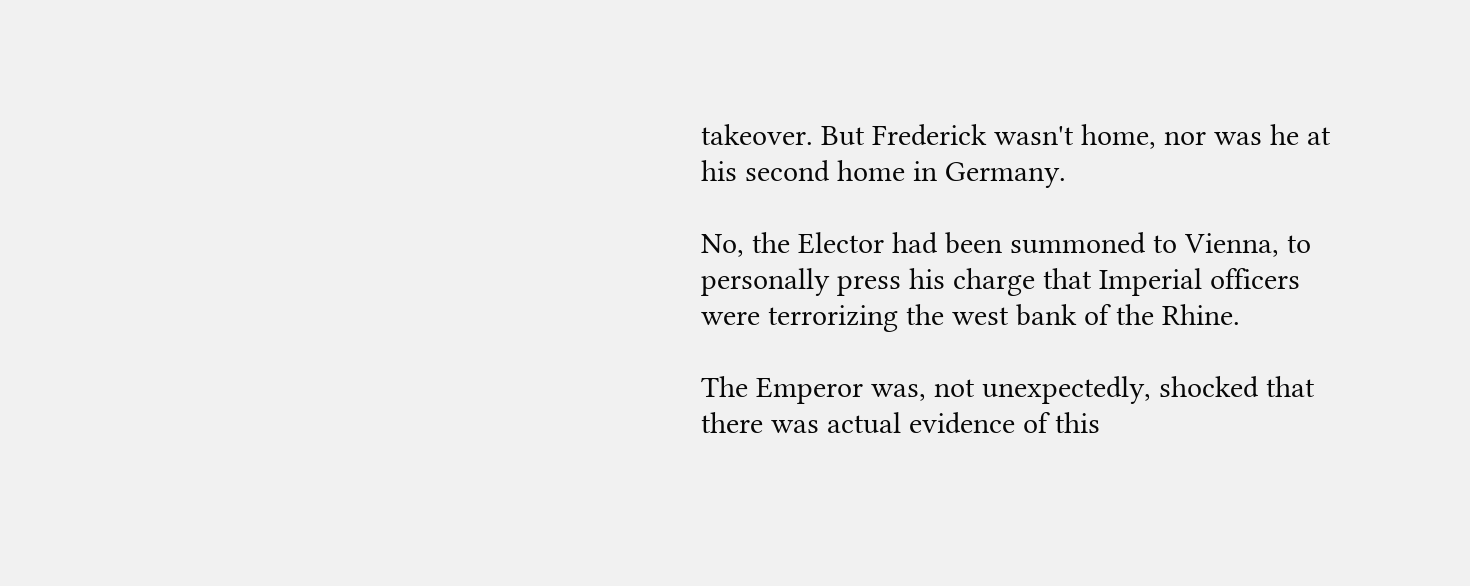takeover. But Frederick wasn't home, nor was he at his second home in Germany.

No, the Elector had been summoned to Vienna, to personally press his charge that Imperial officers were terrorizing the west bank of the Rhine.

The Emperor was, not unexpectedly, shocked that there was actual evidence of this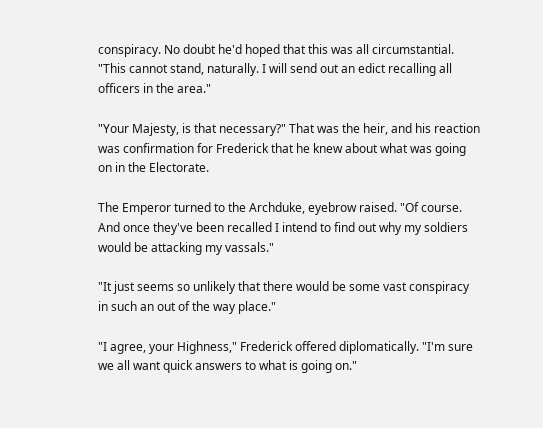conspiracy. No doubt he'd hoped that this was all circumstantial. "This cannot stand, naturally. I will send out an edict recalling all officers in the area."

"Your Majesty, is that necessary?" That was the heir, and his reaction was confirmation for Frederick that he knew about what was going on in the Electorate.

The Emperor turned to the Archduke, eyebrow raised. "Of course. And once they've been recalled I intend to find out why my soldiers would be attacking my vassals."

"It just seems so unlikely that there would be some vast conspiracy in such an out of the way place."

"I agree, your Highness," Frederick offered diplomatically. "I'm sure we all want quick answers to what is going on."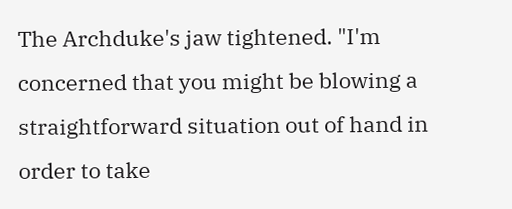The Archduke's jaw tightened. "I'm concerned that you might be blowing a straightforward situation out of hand in order to take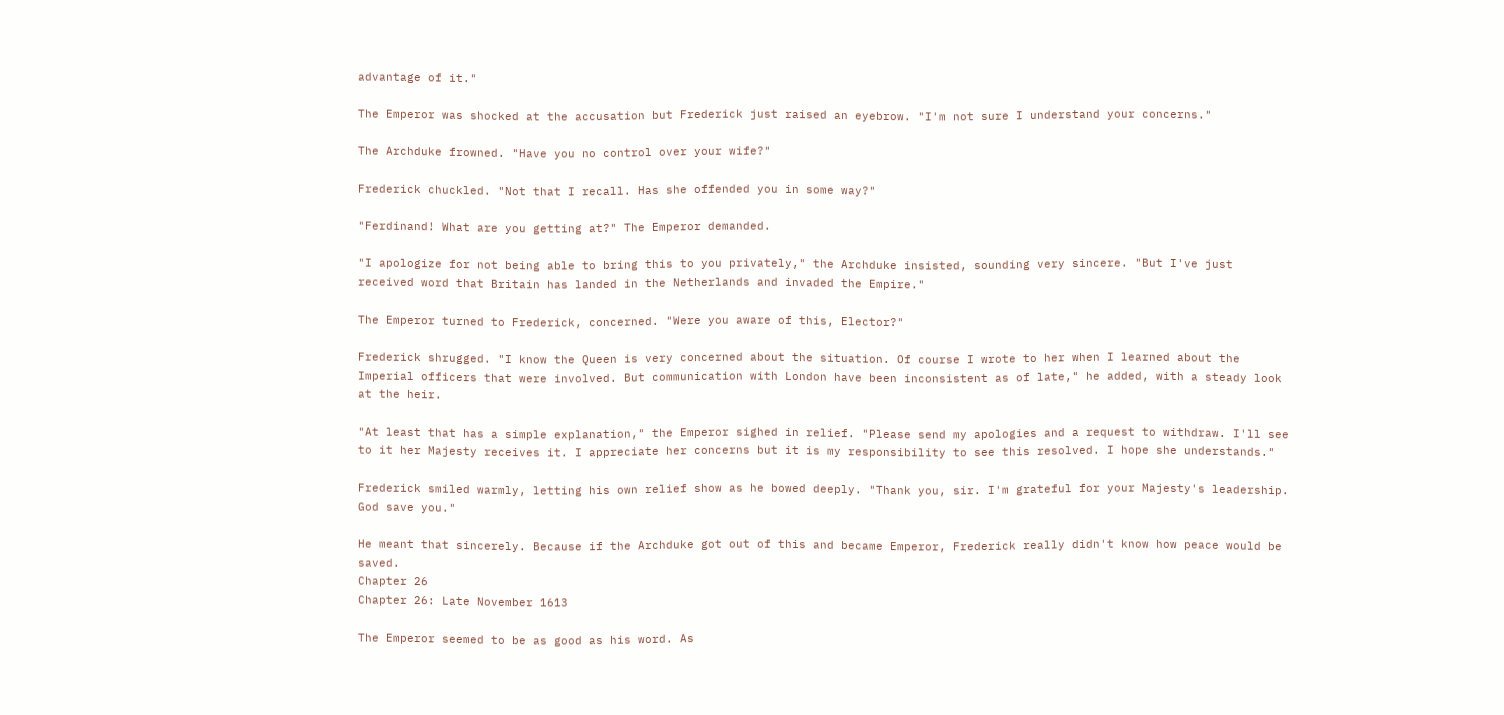advantage of it."

The Emperor was shocked at the accusation but Frederick just raised an eyebrow. "I'm not sure I understand your concerns."

The Archduke frowned. "Have you no control over your wife?"

Frederick chuckled. "Not that I recall. Has she offended you in some way?"

"Ferdinand! What are you getting at?" The Emperor demanded.

"I apologize for not being able to bring this to you privately," the Archduke insisted, sounding very sincere. "But I've just received word that Britain has landed in the Netherlands and invaded the Empire."

The Emperor turned to Frederick, concerned. "Were you aware of this, Elector?"

Frederick shrugged. "I know the Queen is very concerned about the situation. Of course I wrote to her when I learned about the Imperial officers that were involved. But communication with London have been inconsistent as of late," he added, with a steady look at the heir.

"At least that has a simple explanation," the Emperor sighed in relief. "Please send my apologies and a request to withdraw. I'll see to it her Majesty receives it. I appreciate her concerns but it is my responsibility to see this resolved. I hope she understands."

Frederick smiled warmly, letting his own relief show as he bowed deeply. "Thank you, sir. I'm grateful for your Majesty's leadership. God save you."

He meant that sincerely. Because if the Archduke got out of this and became Emperor, Frederick really didn't know how peace would be saved.
Chapter 26
Chapter 26: Late November 1613

The Emperor seemed to be as good as his word. As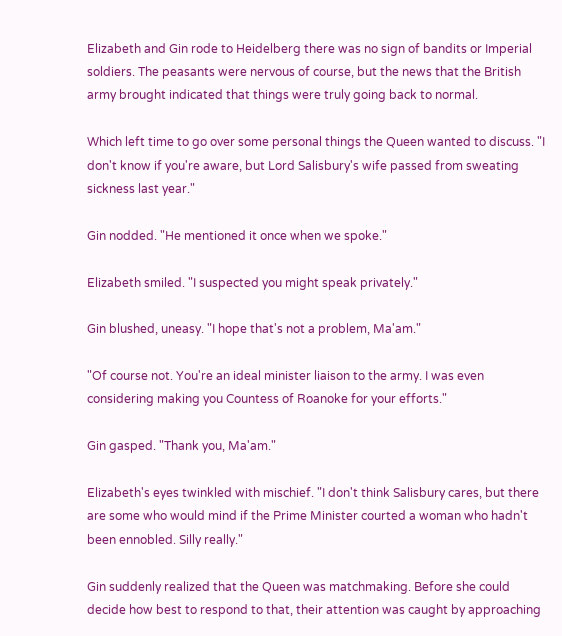Elizabeth and Gin rode to Heidelberg there was no sign of bandits or Imperial soldiers. The peasants were nervous of course, but the news that the British army brought indicated that things were truly going back to normal.

Which left time to go over some personal things the Queen wanted to discuss. "I don't know if you're aware, but Lord Salisbury's wife passed from sweating sickness last year."

Gin nodded. "He mentioned it once when we spoke."

Elizabeth smiled. "I suspected you might speak privately."

Gin blushed, uneasy. "I hope that's not a problem, Ma'am."

"Of course not. You're an ideal minister liaison to the army. I was even considering making you Countess of Roanoke for your efforts."

Gin gasped. "Thank you, Ma'am."

Elizabeth's eyes twinkled with mischief. "I don't think Salisbury cares, but there are some who would mind if the Prime Minister courted a woman who hadn't been ennobled. Silly really."

Gin suddenly realized that the Queen was matchmaking. Before she could decide how best to respond to that, their attention was caught by approaching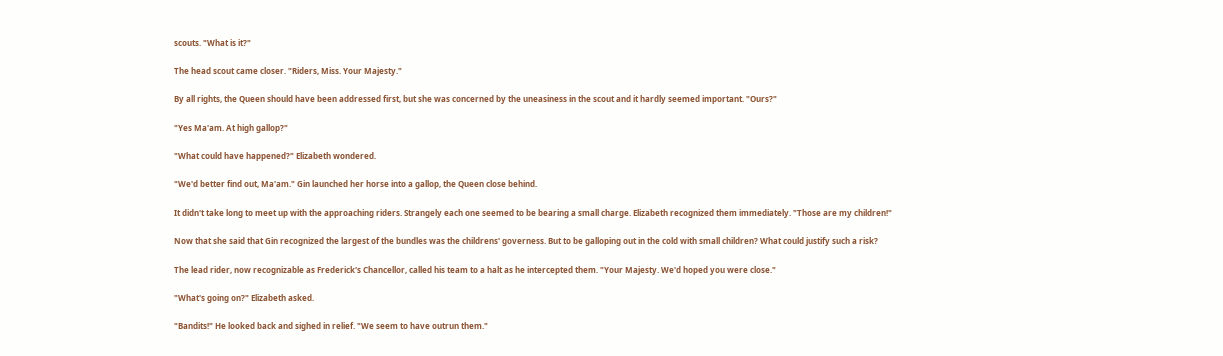scouts. "What is it?"

The head scout came closer. "Riders, Miss. Your Majesty."

By all rights, the Queen should have been addressed first, but she was concerned by the uneasiness in the scout and it hardly seemed important. "Ours?"

"Yes Ma'am. At high gallop?"

"What could have happened?" Elizabeth wondered.

"We'd better find out, Ma'am." Gin launched her horse into a gallop, the Queen close behind.

It didn't take long to meet up with the approaching riders. Strangely each one seemed to be bearing a small charge. Elizabeth recognized them immediately. "Those are my children!"

Now that she said that Gin recognized the largest of the bundles was the childrens' governess. But to be galloping out in the cold with small children? What could justify such a risk?

The lead rider, now recognizable as Frederick's Chancellor, called his team to a halt as he intercepted them. "Your Majesty. We'd hoped you were close."

"What's going on?" Elizabeth asked.

"Bandits!" He looked back and sighed in relief. "We seem to have outrun them."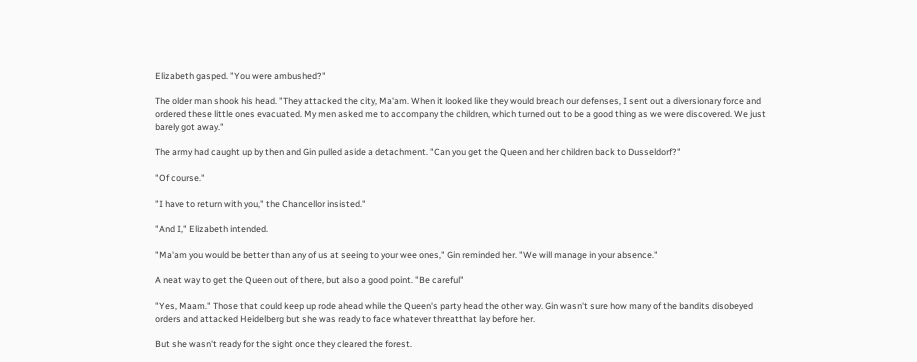Elizabeth gasped. "You were ambushed?"

The older man shook his head. "They attacked the city, Ma'am. When it looked like they would breach our defenses, I sent out a diversionary force and ordered these little ones evacuated. My men asked me to accompany the children, which turned out to be a good thing as we were discovered. We just barely got away."

The army had caught up by then and Gin pulled aside a detachment. "Can you get the Queen and her children back to Dusseldorf?"

"Of course."

"I have to return with you," the Chancellor insisted."

"And I," Elizabeth intended.

"Ma'am you would be better than any of us at seeing to your wee ones," Gin reminded her. "We will manage in your absence."

A neat way to get the Queen out of there, but also a good point. "Be careful"

"Yes, Maam." Those that could keep up rode ahead while the Queen's party head the other way. Gin wasn't sure how many of the bandits disobeyed orders and attacked Heidelberg but she was ready to face whatever threatthat lay before her.

But she wasn't ready for the sight once they cleared the forest.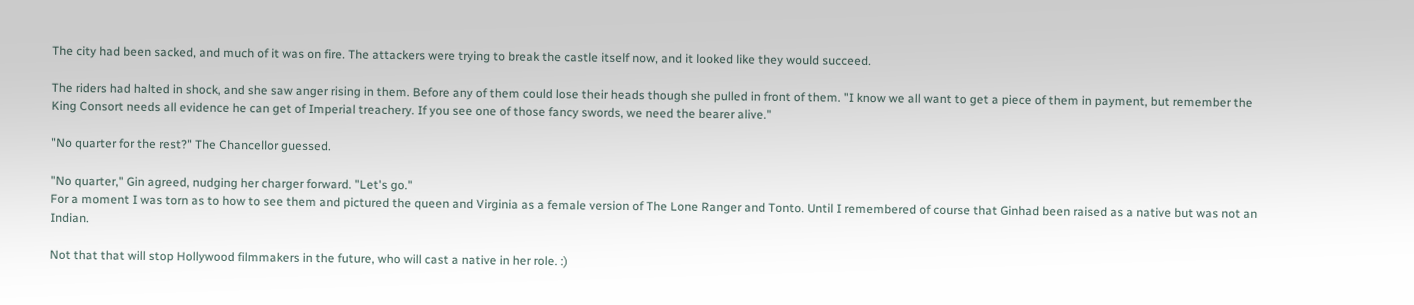The city had been sacked, and much of it was on fire. The attackers were trying to break the castle itself now, and it looked like they would succeed.

The riders had halted in shock, and she saw anger rising in them. Before any of them could lose their heads though she pulled in front of them. "I know we all want to get a piece of them in payment, but remember the King Consort needs all evidence he can get of Imperial treachery. If you see one of those fancy swords, we need the bearer alive."

"No quarter for the rest?" The Chancellor guessed.

"No quarter," Gin agreed, nudging her charger forward. "Let's go."
For a moment I was torn as to how to see them and pictured the queen and Virginia as a female version of The Lone Ranger and Tonto. Until I remembered of course that Ginhad been raised as a native but was not an Indian.

Not that that will stop Hollywood filmmakers in the future, who will cast a native in her role. :)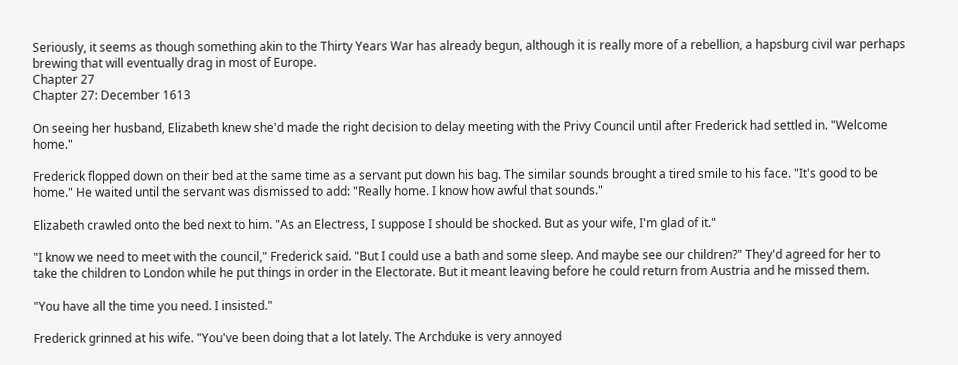Seriously, it seems as though something akin to the Thirty Years War has already begun, although it is really more of a rebellion, a hapsburg civil war perhaps brewing that will eventually drag in most of Europe.
Chapter 27
Chapter 27: December 1613

On seeing her husband, Elizabeth knew she'd made the right decision to delay meeting with the Privy Council until after Frederick had settled in. "Welcome home."

Frederick flopped down on their bed at the same time as a servant put down his bag. The similar sounds brought a tired smile to his face. "It's good to be home." He waited until the servant was dismissed to add: "Really home. I know how awful that sounds."

Elizabeth crawled onto the bed next to him. "As an Electress, I suppose I should be shocked. But as your wife, I'm glad of it."

"I know we need to meet with the council," Frederick said. "But I could use a bath and some sleep. And maybe see our children?" They'd agreed for her to take the children to London while he put things in order in the Electorate. But it meant leaving before he could return from Austria and he missed them.

"You have all the time you need. I insisted."

Frederick grinned at his wife. "You've been doing that a lot lately. The Archduke is very annoyed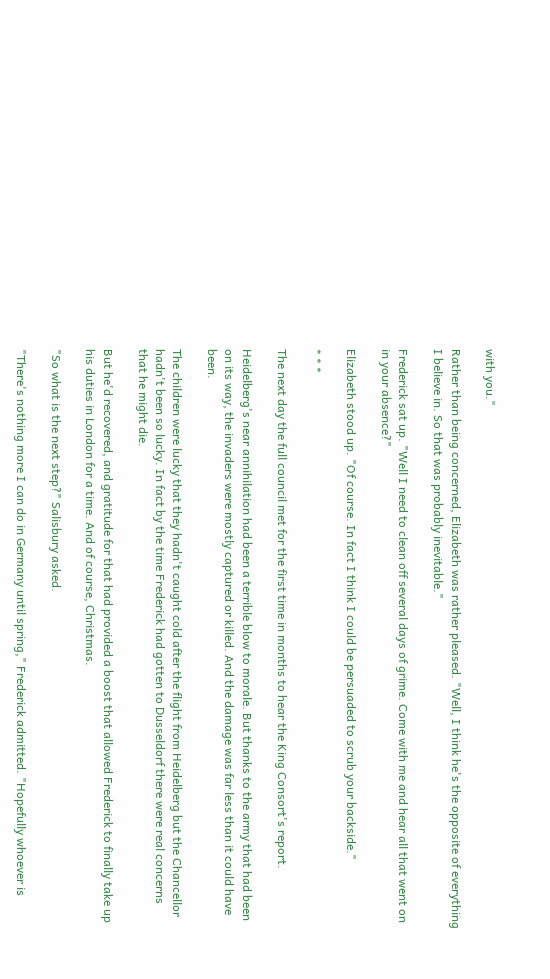with you."

Rather than being concerned, Elizabeth was rather pleased. "Well, I think he's the opposite of everything I believe in. So that was probably inevitable."

Frederick sat up. "Well I need to clean off several days of grime. Come with me and hear all that went on in your absence?"

Elizabeth stood up. "Of course. In fact I think I could be persuaded to scrub your backside."

* * *

The next day the full council met for the first time in months to hear the King Consort's report.

Heidelberg's near annihilation had been a terrible blow to morale. But thanks to the army that had been on its way, the invaders were mostly captured or killed. And the damage was far less than it could have been.

The children were lucky that they hadn't caught cold after the flight from Heidelberg but the Chancellor hadn't been so lucky. In fact by the time Frederick had gotten to Dusseldorf there were real concerns that he might die.

But he'd recovered, and gratitude for that had provided a boost that allowed Frederick to finally take up his duties in London for a time. And of course, Christmas.

"So what is the next step?" Salisbury asked.

"There's nothing more I can do in Germany until spring," Frederick admitted. "Hopefully whoever is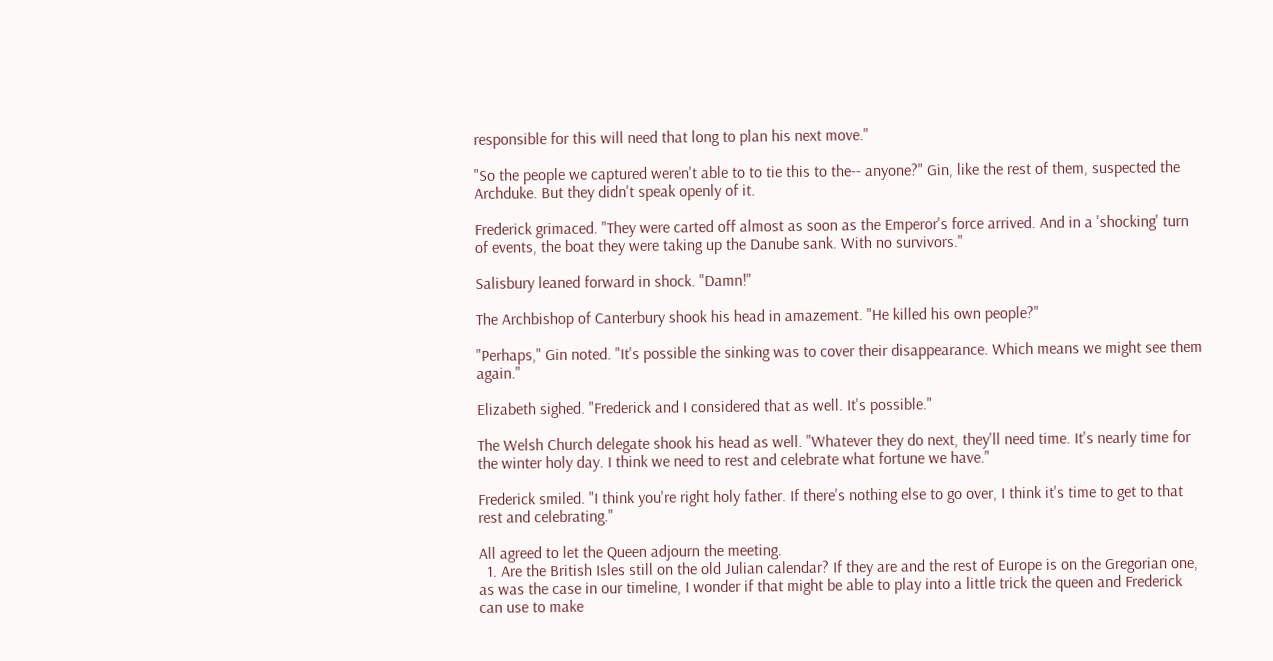responsible for this will need that long to plan his next move."

"So the people we captured weren't able to to tie this to the-- anyone?" Gin, like the rest of them, suspected the Archduke. But they didn't speak openly of it.

Frederick grimaced. "They were carted off almost as soon as the Emperor's force arrived. And in a 'shocking' turn of events, the boat they were taking up the Danube sank. With no survivors."

Salisbury leaned forward in shock. "Damn!"

The Archbishop of Canterbury shook his head in amazement. "He killed his own people?"

"Perhaps," Gin noted. "It's possible the sinking was to cover their disappearance. Which means we might see them again."

Elizabeth sighed. "Frederick and I considered that as well. It's possible."

The Welsh Church delegate shook his head as well. "Whatever they do next, they'll need time. It's nearly time for the winter holy day. I think we need to rest and celebrate what fortune we have."

Frederick smiled. "I think you're right holy father. If there's nothing else to go over, I think it's time to get to that rest and celebrating."

All agreed to let the Queen adjourn the meeting.
  1. Are the British Isles still on the old Julian calendar? If they are and the rest of Europe is on the Gregorian one, as was the case in our timeline, I wonder if that might be able to play into a little trick the queen and Frederick can use to make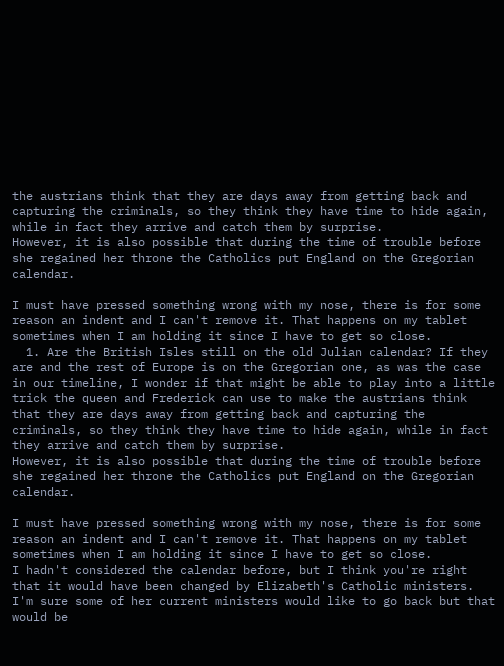the austrians think that they are days away from getting back and capturing the criminals, so they think they have time to hide again, while in fact they arrive and catch them by surprise.
However, it is also possible that during the time of trouble before she regained her throne the Catholics put England on the Gregorian calendar.

I must have pressed something wrong with my nose, there is for some reason an indent and I can't remove it. That happens on my tablet sometimes when I am holding it since I have to get so close.
  1. Are the British Isles still on the old Julian calendar? If they are and the rest of Europe is on the Gregorian one, as was the case in our timeline, I wonder if that might be able to play into a little trick the queen and Frederick can use to make the austrians think that they are days away from getting back and capturing the criminals, so they think they have time to hide again, while in fact they arrive and catch them by surprise.
However, it is also possible that during the time of trouble before she regained her throne the Catholics put England on the Gregorian calendar.

I must have pressed something wrong with my nose, there is for some reason an indent and I can't remove it. That happens on my tablet sometimes when I am holding it since I have to get so close.
I hadn't considered the calendar before, but I think you're right that it would have been changed by Elizabeth's Catholic ministers. I'm sure some of her current ministers would like to go back but that would be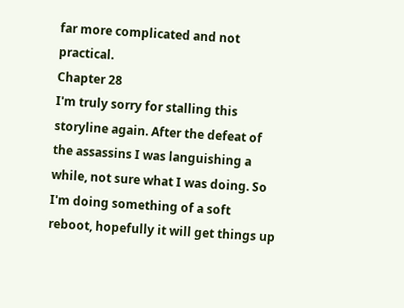far more complicated and not practical.
Chapter 28
I'm truly sorry for stalling this storyline again. After the defeat of the assassins I was languishing a while, not sure what I was doing. So I'm doing something of a soft reboot, hopefully it will get things up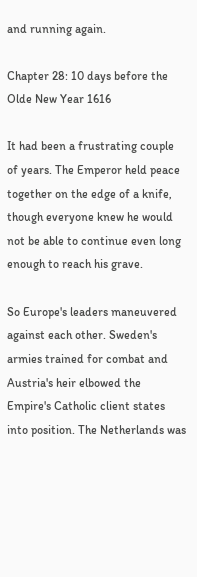and running again.

Chapter 28: 10 days before the Olde New Year 1616

It had been a frustrating couple of years. The Emperor held peace together on the edge of a knife, though everyone knew he would not be able to continue even long enough to reach his grave.

So Europe's leaders maneuvered against each other. Sweden's armies trained for combat and Austria's heir elbowed the Empire's Catholic client states into position. The Netherlands was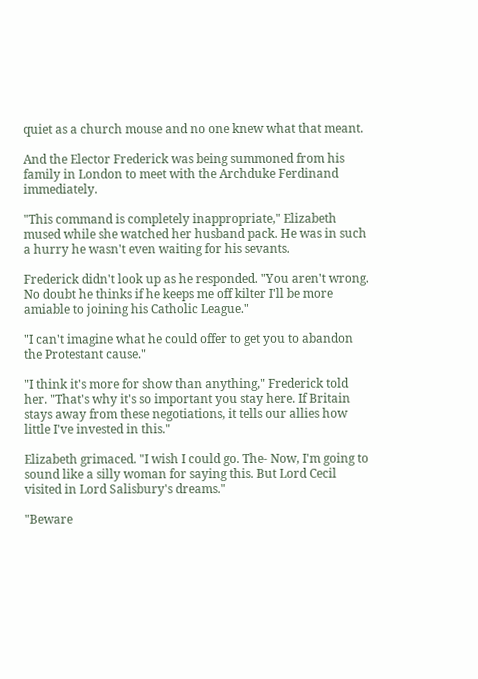quiet as a church mouse and no one knew what that meant.

And the Elector Frederick was being summoned from his family in London to meet with the Archduke Ferdinand immediately.

"This command is completely inappropriate," Elizabeth mused while she watched her husband pack. He was in such a hurry he wasn't even waiting for his sevants.

Frederick didn't look up as he responded. "You aren't wrong. No doubt he thinks if he keeps me off kilter I'll be more amiable to joining his Catholic League."

"I can't imagine what he could offer to get you to abandon the Protestant cause."

"I think it's more for show than anything," Frederick told her. "That's why it's so important you stay here. If Britain stays away from these negotiations, it tells our allies how little I've invested in this."

Elizabeth grimaced. "I wish I could go. The- Now, I'm going to sound like a silly woman for saying this. But Lord Cecil visited in Lord Salisbury's dreams."

"Beware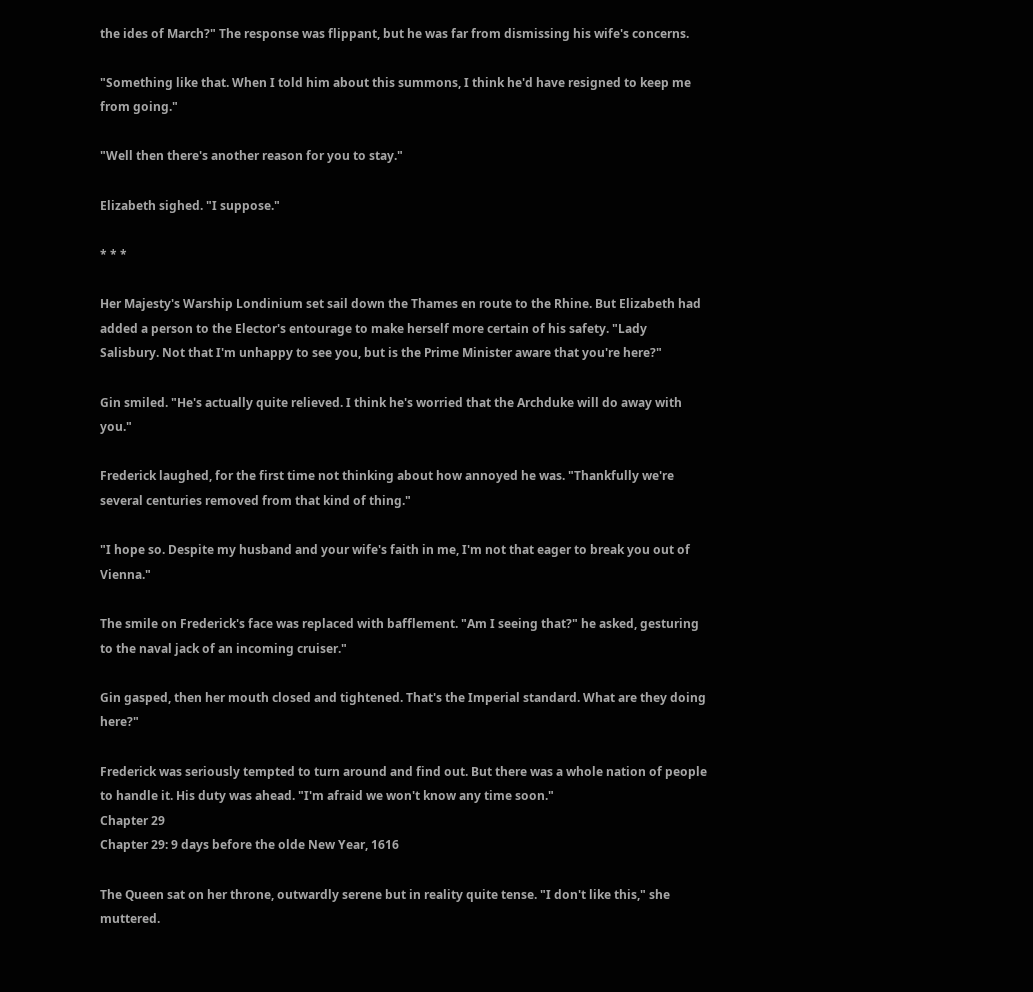the ides of March?" The response was flippant, but he was far from dismissing his wife's concerns.

"Something like that. When I told him about this summons, I think he'd have resigned to keep me from going."

"Well then there's another reason for you to stay."

Elizabeth sighed. "I suppose."

* * *

Her Majesty's Warship Londinium set sail down the Thames en route to the Rhine. But Elizabeth had added a person to the Elector's entourage to make herself more certain of his safety. "Lady Salisbury. Not that I'm unhappy to see you, but is the Prime Minister aware that you're here?"

Gin smiled. "He's actually quite relieved. I think he's worried that the Archduke will do away with you."

Frederick laughed, for the first time not thinking about how annoyed he was. "Thankfully we're several centuries removed from that kind of thing."

"I hope so. Despite my husband and your wife's faith in me, I'm not that eager to break you out of Vienna."

The smile on Frederick's face was replaced with bafflement. "Am I seeing that?" he asked, gesturing to the naval jack of an incoming cruiser."

Gin gasped, then her mouth closed and tightened. That's the Imperial standard. What are they doing here?"

Frederick was seriously tempted to turn around and find out. But there was a whole nation of people to handle it. His duty was ahead. "I'm afraid we won't know any time soon."
Chapter 29
Chapter 29: 9 days before the olde New Year, 1616

The Queen sat on her throne, outwardly serene but in reality quite tense. "I don't like this," she muttered.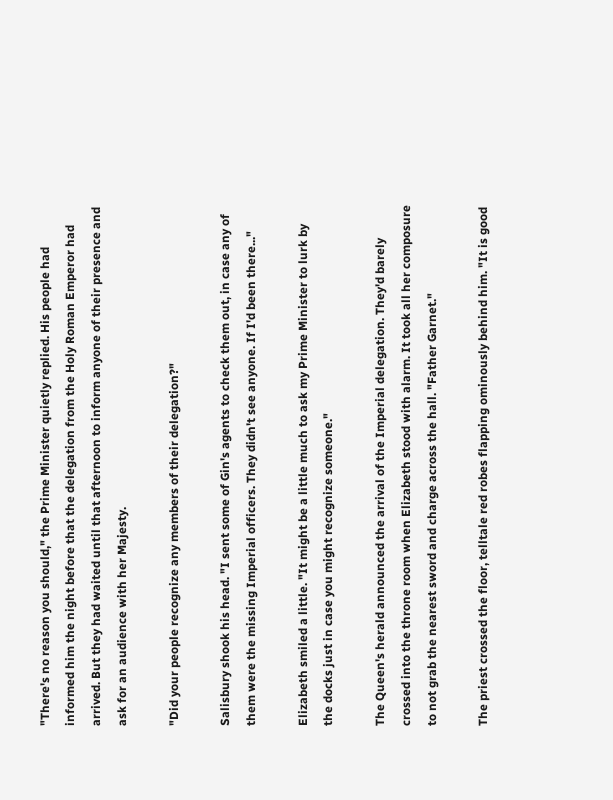"There's no reason you should," the Prime Minister quietly replied. His people had informed him the night before that the delegation from the Holy Roman Emperor had arrived. But they had waited until that afternoon to inform anyone of their presence and ask for an audience with her Majesty.

"Did your people recognize any members of their delegation?"

Salisbury shook his head. "I sent some of Gin's agents to check them out, in case any of them were the missing Imperial officers. They didn't see anyone. If I'd been there..."

Elizabeth smiled a little. "It might be a little much to ask my Prime Minister to lurk by the docks just in case you might recognize someone."

The Queen's herald announced the arrival of the Imperial delegation. They'd barely crossed into the throne room when Elizabeth stood with alarm. It took all her composure to not grab the nearest sword and charge across the hall. "Father Garnet."

The priest crossed the floor, telltale red robes flapping ominously behind him. "It is good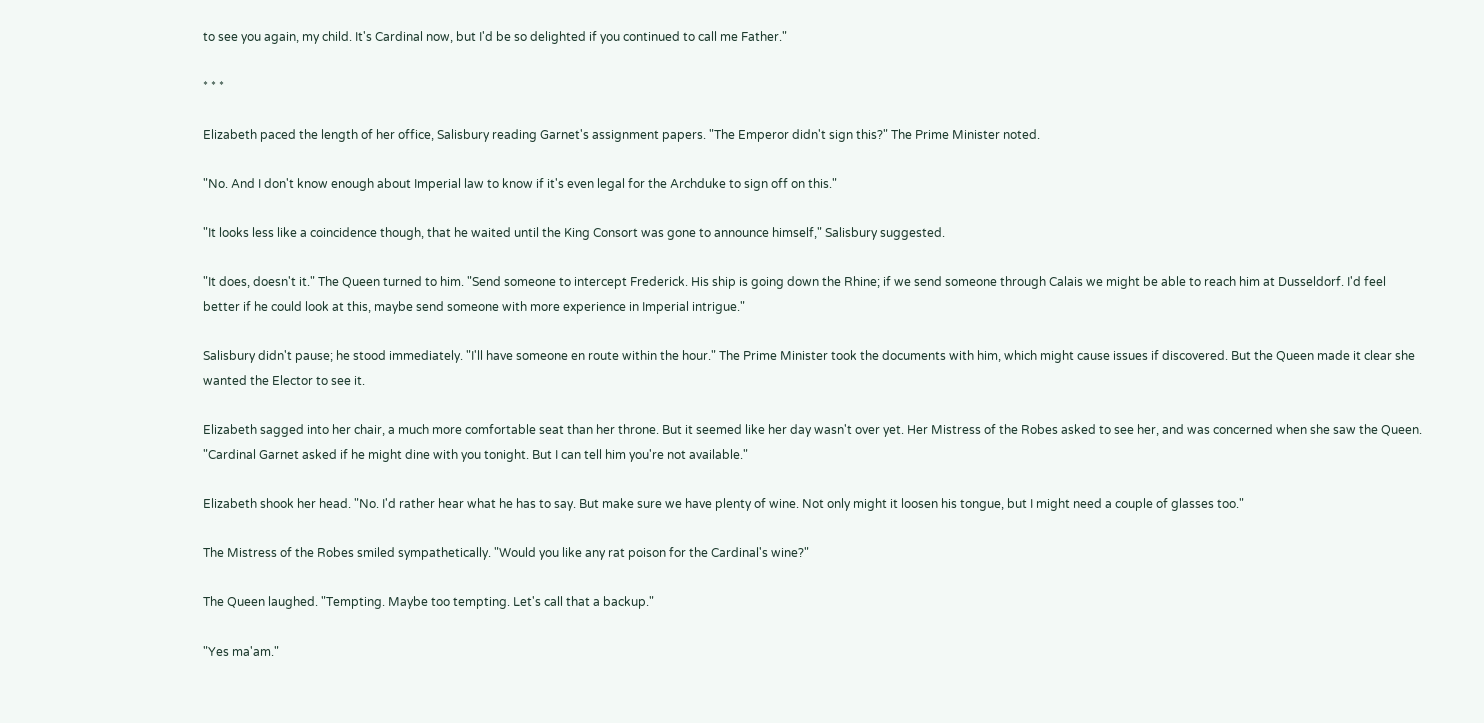to see you again, my child. It's Cardinal now, but I'd be so delighted if you continued to call me Father."

* * *

Elizabeth paced the length of her office, Salisbury reading Garnet's assignment papers. "The Emperor didn't sign this?" The Prime Minister noted.

"No. And I don't know enough about Imperial law to know if it's even legal for the Archduke to sign off on this."

"It looks less like a coincidence though, that he waited until the King Consort was gone to announce himself," Salisbury suggested.

"It does, doesn't it." The Queen turned to him. "Send someone to intercept Frederick. His ship is going down the Rhine; if we send someone through Calais we might be able to reach him at Dusseldorf. I'd feel better if he could look at this, maybe send someone with more experience in Imperial intrigue."

Salisbury didn't pause; he stood immediately. "I'll have someone en route within the hour." The Prime Minister took the documents with him, which might cause issues if discovered. But the Queen made it clear she wanted the Elector to see it.

Elizabeth sagged into her chair, a much more comfortable seat than her throne. But it seemed like her day wasn't over yet. Her Mistress of the Robes asked to see her, and was concerned when she saw the Queen. "Cardinal Garnet asked if he might dine with you tonight. But I can tell him you're not available."

Elizabeth shook her head. "No. I'd rather hear what he has to say. But make sure we have plenty of wine. Not only might it loosen his tongue, but I might need a couple of glasses too."

The Mistress of the Robes smiled sympathetically. "Would you like any rat poison for the Cardinal's wine?"

The Queen laughed. "Tempting. Maybe too tempting. Let's call that a backup."

"Yes ma'am."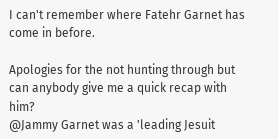I can't remember where Fatehr Garnet has come in before.

Apologies for the not hunting through but can anybody give me a quick recap with him?
@Jammy Garnet was a 'leading Jesuit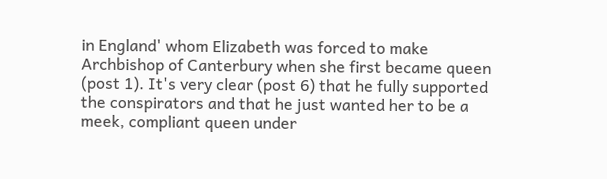in England' whom Elizabeth was forced to make Archbishop of Canterbury when she first became queen (post 1). It's very clear (post 6) that he fully supported the conspirators and that he just wanted her to be a meek, compliant queen under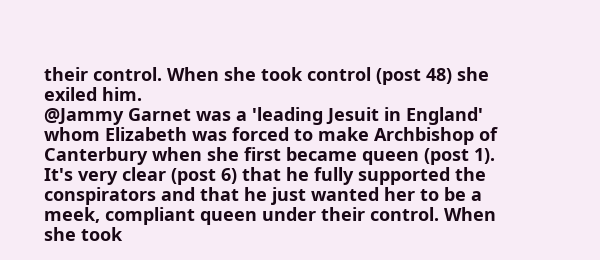their control. When she took control (post 48) she exiled him.
@Jammy Garnet was a 'leading Jesuit in England' whom Elizabeth was forced to make Archbishop of Canterbury when she first became queen (post 1). It's very clear (post 6) that he fully supported the conspirators and that he just wanted her to be a meek, compliant queen under their control. When she took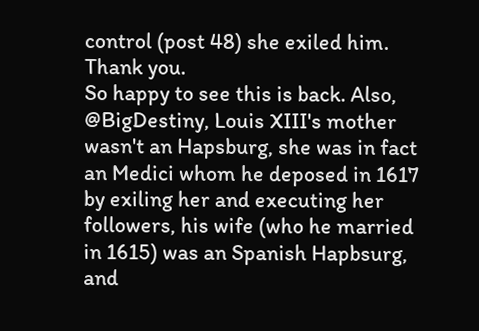control (post 48) she exiled him.
Thank you.
So happy to see this is back. Also, @BigDestiny, Louis XIII's mother wasn't an Hapsburg, she was in fact an Medici whom he deposed in 1617 by exiling her and executing her followers, his wife (who he married in 1615) was an Spanish Hapbsurg, and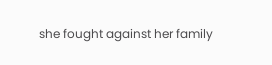she fought against her family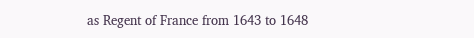as Regent of France from 1643 to 1648